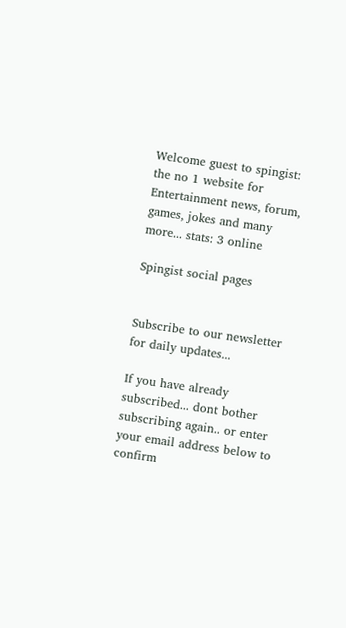Welcome guest to spingist: the no 1 website for Entertainment news, forum, games, jokes and many more... stats: 3 online

Spingist social pages


Subscribe to our newsletter for daily updates...

If you have already subscribed... dont bother subscribing again.. or enter your email address below to confirm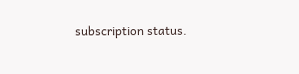subscription status.